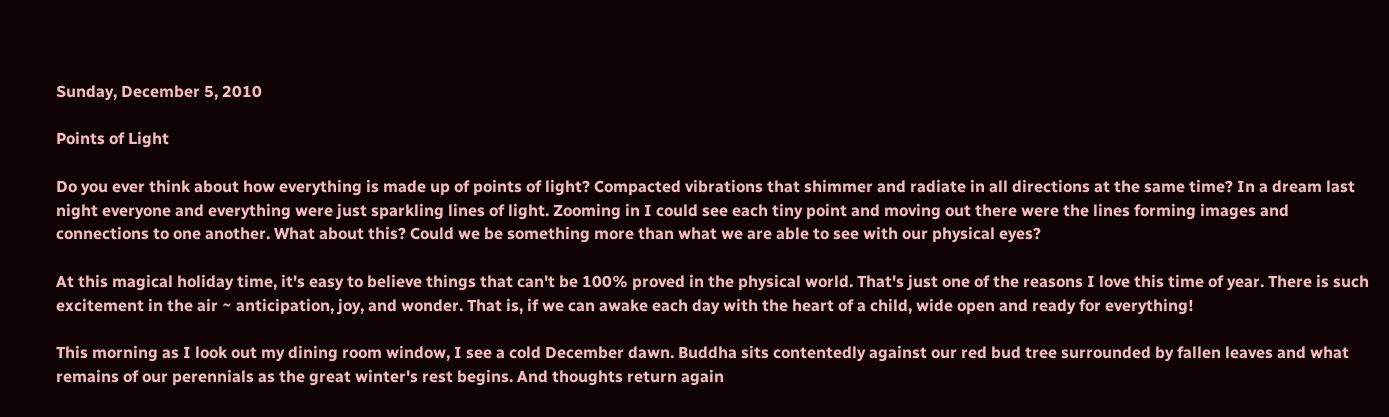Sunday, December 5, 2010

Points of Light

Do you ever think about how everything is made up of points of light? Compacted vibrations that shimmer and radiate in all directions at the same time? In a dream last night everyone and everything were just sparkling lines of light. Zooming in I could see each tiny point and moving out there were the lines forming images and connections to one another. What about this? Could we be something more than what we are able to see with our physical eyes?

At this magical holiday time, it's easy to believe things that can't be 100% proved in the physical world. That's just one of the reasons I love this time of year. There is such excitement in the air ~ anticipation, joy, and wonder. That is, if we can awake each day with the heart of a child, wide open and ready for everything!

This morning as I look out my dining room window, I see a cold December dawn. Buddha sits contentedly against our red bud tree surrounded by fallen leaves and what remains of our perennials as the great winter's rest begins. And thoughts return again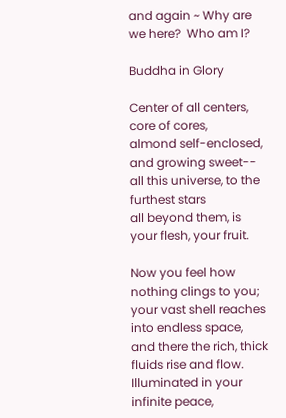and again ~ Why are we here?  Who am I?

Buddha in Glory

Center of all centers, core of cores,
almond self-enclosed, and growing sweet--
all this universe, to the furthest stars
all beyond them, is your flesh, your fruit.

Now you feel how nothing clings to you;
your vast shell reaches into endless space,
and there the rich, thick fluids rise and flow.
Illuminated in your infinite peace,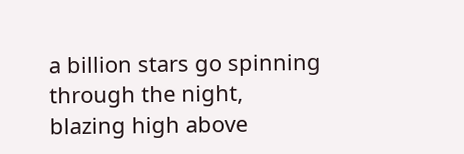a billion stars go spinning through the night,
blazing high above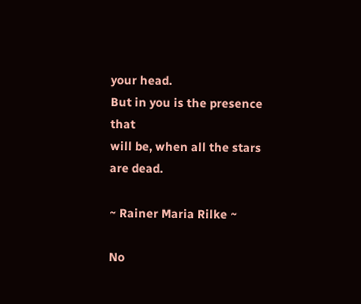your head.
But in you is the presence that
will be, when all the stars are dead.

~ Rainer Maria Rilke ~

No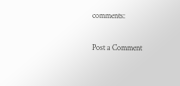comments:

Post a Comment